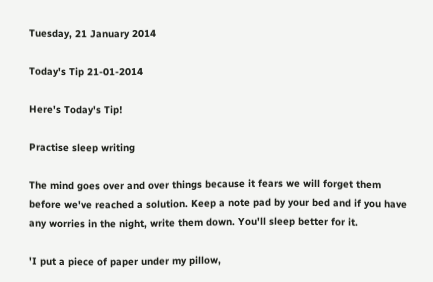Tuesday, 21 January 2014

Today's Tip 21-01-2014

Here's Today's Tip!

Practise sleep writing

The mind goes over and over things because it fears we will forget them before we've reached a solution. Keep a note pad by your bed and if you have any worries in the night, write them down. You'll sleep better for it.

'I put a piece of paper under my pillow,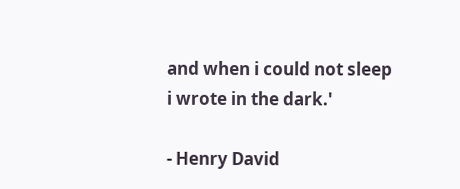and when i could not sleep
i wrote in the dark.'

- Henry David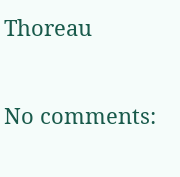Thoreau

No comments: